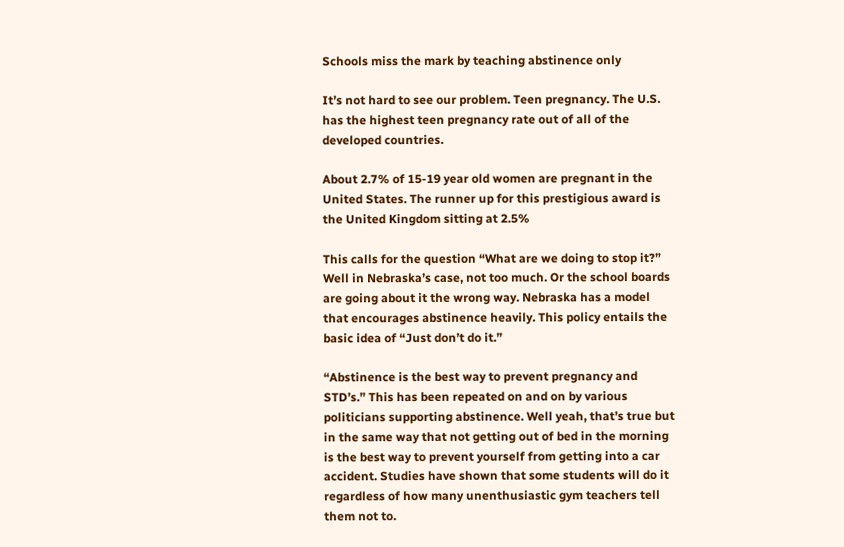Schools miss the mark by teaching abstinence only

It’s not hard to see our problem. Teen pregnancy. The U.S. has the highest teen pregnancy rate out of all of the developed countries.

About 2.7% of 15-19 year old women are pregnant in the United States. The runner up for this prestigious award is the United Kingdom sitting at 2.5%

This calls for the question “What are we doing to stop it?” Well in Nebraska’s case, not too much. Or the school boards are going about it the wrong way. Nebraska has a model that encourages abstinence heavily. This policy entails the basic idea of “Just don’t do it.”

“Abstinence is the best way to prevent pregnancy and STD’s.” This has been repeated on and on by various politicians supporting abstinence. Well yeah, that’s true but in the same way that not getting out of bed in the morning is the best way to prevent yourself from getting into a car accident. Studies have shown that some students will do it regardless of how many unenthusiastic gym teachers tell them not to.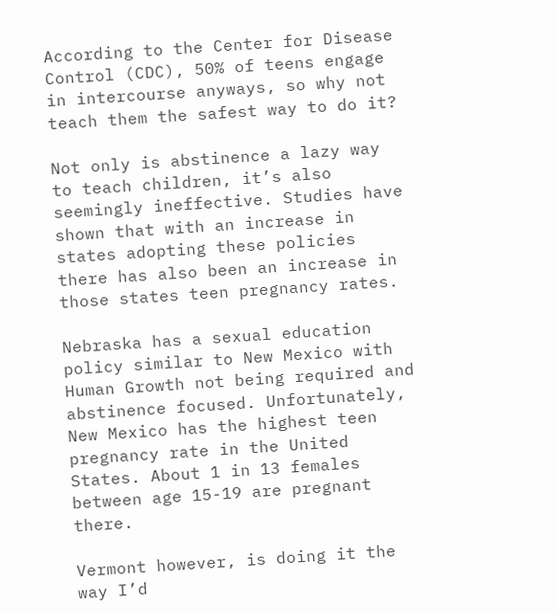According to the Center for Disease Control (CDC), 50% of teens engage in intercourse anyways, so why not teach them the safest way to do it?

Not only is abstinence a lazy way to teach children, it’s also seemingly ineffective. Studies have shown that with an increase in states adopting these policies there has also been an increase in those states teen pregnancy rates.

Nebraska has a sexual education policy similar to New Mexico with Human Growth not being required and abstinence focused. Unfortunately, New Mexico has the highest teen pregnancy rate in the United States. About 1 in 13 females between age 15-19 are pregnant there.

Vermont however, is doing it the way I’d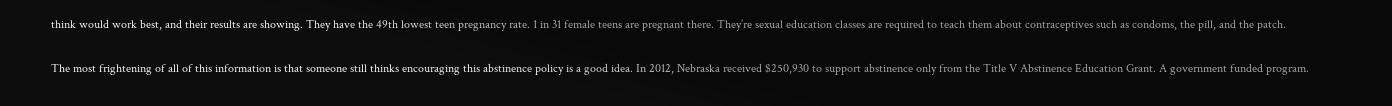think would work best, and their results are showing. They have the 49th lowest teen pregnancy rate. 1 in 31 female teens are pregnant there. They’re sexual education classes are required to teach them about contraceptives such as condoms, the pill, and the patch.

The most frightening of all of this information is that someone still thinks encouraging this abstinence policy is a good idea. In 2012, Nebraska received $250,930 to support abstinence only from the Title V Abstinence Education Grant. A government funded program.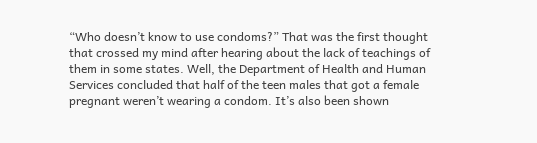“Who doesn’t know to use condoms?” That was the first thought that crossed my mind after hearing about the lack of teachings of them in some states. Well, the Department of Health and Human Services concluded that half of the teen males that got a female pregnant weren’t wearing a condom. It’s also been shown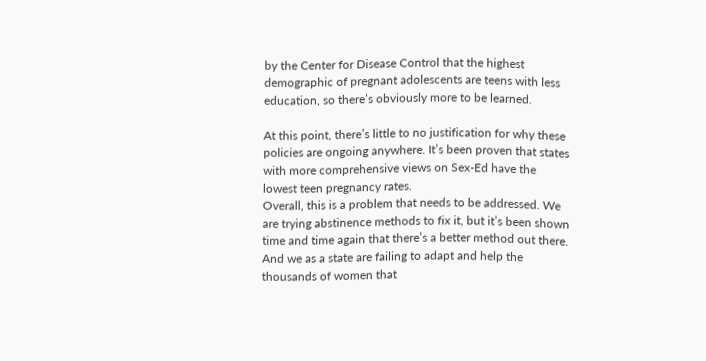by the Center for Disease Control that the highest demographic of pregnant adolescents are teens with less education, so there’s obviously more to be learned.

At this point, there’s little to no justification for why these policies are ongoing anywhere. It’s been proven that states with more comprehensive views on Sex-Ed have the lowest teen pregnancy rates.
Overall, this is a problem that needs to be addressed. We are trying abstinence methods to fix it, but it’s been shown time and time again that there’s a better method out there. And we as a state are failing to adapt and help the thousands of women that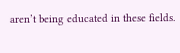aren’t being educated in these fields.